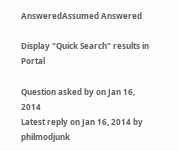AnsweredAssumed Answered

Display "Quick Search" results in Portal

Question asked by on Jan 16, 2014
Latest reply on Jan 16, 2014 by philmodjunk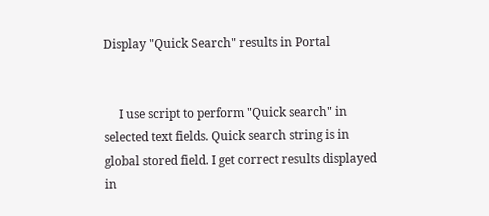Display "Quick Search" results in Portal


     I use script to perform "Quick search" in selected text fields. Quick search string is in global stored field. I get correct results displayed in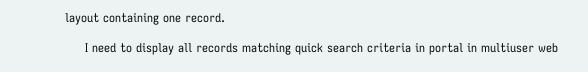layout containing one record.

     I need to display all records matching quick search criteria in portal in multiuser web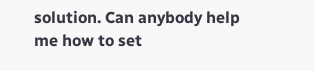solution. Can anybody help me how to set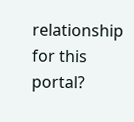relationship for this portal?